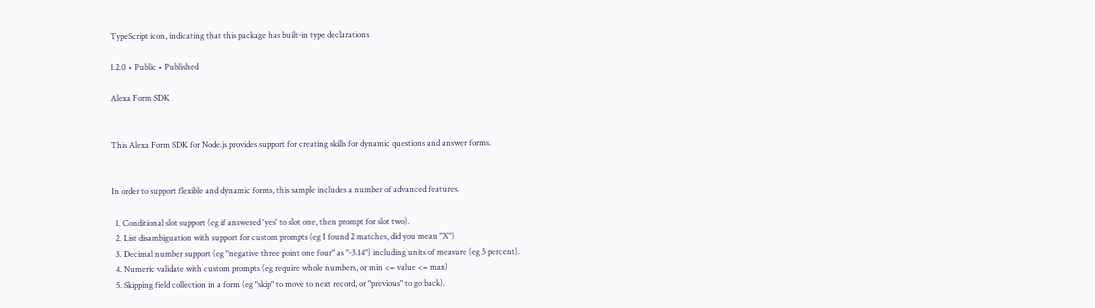TypeScript icon, indicating that this package has built-in type declarations

1.2.0 • Public • Published

Alexa Form SDK


This Alexa Form SDK for Node.js provides support for creating skills for dynamic questions and answer forms.


In order to support flexible and dynamic forms, this sample includes a number of advanced features.

  1. Conditional slot support (eg if answered 'yes' to slot one, then prompt for slot two).
  2. List disambiguation with support for custom prompts (eg I found 2 matches, did you mean "X")
  3. Decimal number support (eg "negative three point one four" as "-3.14") including units of measure (eg 5 percent).
  4. Numeric validate with custom prompts (eg require whole numbers, or min <= value <= max)
  5. Skipping field collection in a form (eg "skip" to move to next record, or "previous" to go back).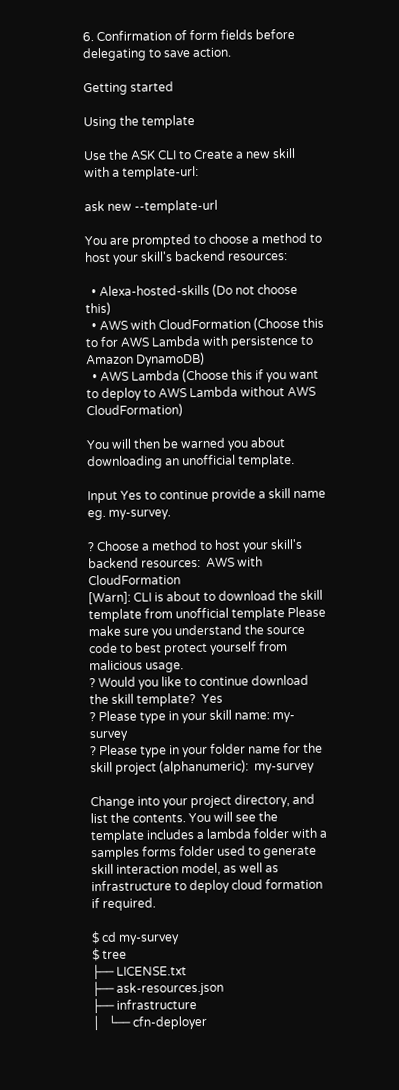6. Confirmation of form fields before delegating to save action.

Getting started

Using the template

Use the ASK CLI to Create a new skill with a template-url:

ask new --template-url

You are prompted to choose a method to host your skill's backend resources:

  • Alexa-hosted-skills (Do not choose this)
  • AWS with CloudFormation (Choose this to for AWS Lambda with persistence to Amazon DynamoDB)
  • AWS Lambda (Choose this if you want to deploy to AWS Lambda without AWS CloudFormation)

You will then be warned you about downloading an unofficial template.

Input Yes to continue provide a skill name eg. my-survey.

? Choose a method to host your skill's backend resources:  AWS with CloudFormation
[Warn]: CLI is about to download the skill template from unofficial template Please make sure you understand the source code to best protect yourself from malicious usage.
? Would you like to continue download the skill template?  Yes
? Please type in your skill name: my-survey
? Please type in your folder name for the skill project (alphanumeric):  my-survey

Change into your project directory, and list the contents. You will see the template includes a lambda folder with a samples forms folder used to generate skill interaction model, as well as infrastructure to deploy cloud formation if required.

$ cd my-survey
$ tree
├── LICENSE.txt
├── ask-resources.json
├── infrastructure
│   └── cfn-deployer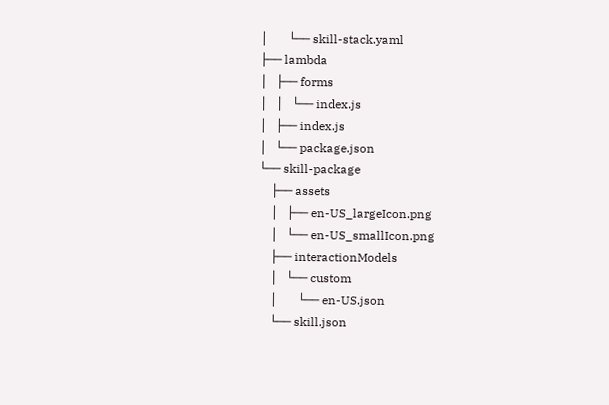│       └── skill-stack.yaml
├── lambda
│   ├── forms
│   │   └── index.js
│   ├── index.js
│   └── package.json
└── skill-package
    ├── assets
    │   ├── en-US_largeIcon.png
    │   └── en-US_smallIcon.png
    ├── interactionModels
    │   └── custom
    │       └── en-US.json
    └── skill.json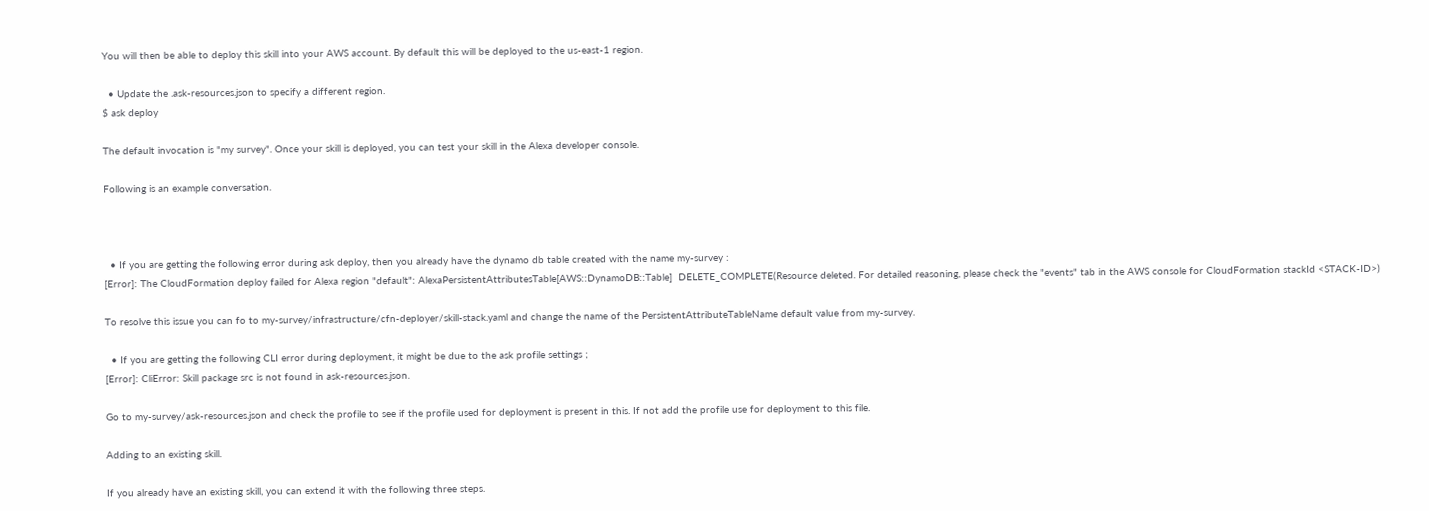You will then be able to deploy this skill into your AWS account. By default this will be deployed to the us-east-1 region.

  • Update the .ask-resources.json to specify a different region.
$ ask deploy

The default invocation is "my survey". Once your skill is deployed, you can test your skill in the Alexa developer console.

Following is an example conversation.



  • If you are getting the following error during ask deploy, then you already have the dynamo db table created with the name my-survey :
[Error]: The CloudFormation deploy failed for Alexa region "default": AlexaPersistentAttributesTable[AWS::DynamoDB::Table]  DELETE_COMPLETE(Resource deleted. For detailed reasoning, please check the "events" tab in the AWS console for CloudFormation stackId <STACK-ID>)

To resolve this issue you can fo to my-survey/infrastructure/cfn-deployer/skill-stack.yaml and change the name of the PersistentAttributeTableName default value from my-survey.

  • If you are getting the following CLI error during deployment, it might be due to the ask profile settings ;
[Error]: CliError: Skill package src is not found in ask-resources.json.

Go to my-survey/ask-resources.json and check the profile to see if the profile used for deployment is present in this. If not add the profile use for deployment to this file.

Adding to an existing skill.

If you already have an existing skill, you can extend it with the following three steps.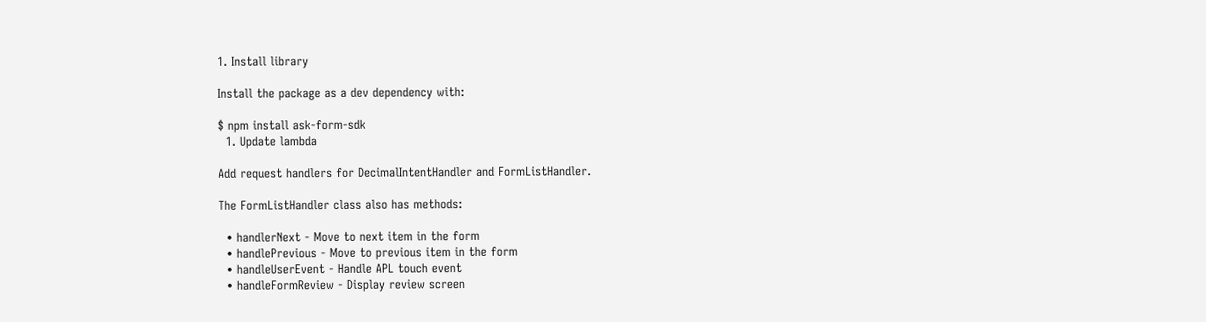1. Install library

Install the package as a dev dependency with:

$ npm install ask-form-sdk
  1. Update lambda

Add request handlers for DecimalIntentHandler and FormListHandler.

The FormListHandler class also has methods:

  • handlerNext - Move to next item in the form
  • handlePrevious - Move to previous item in the form
  • handleUserEvent - Handle APL touch event
  • handleFormReview - Display review screen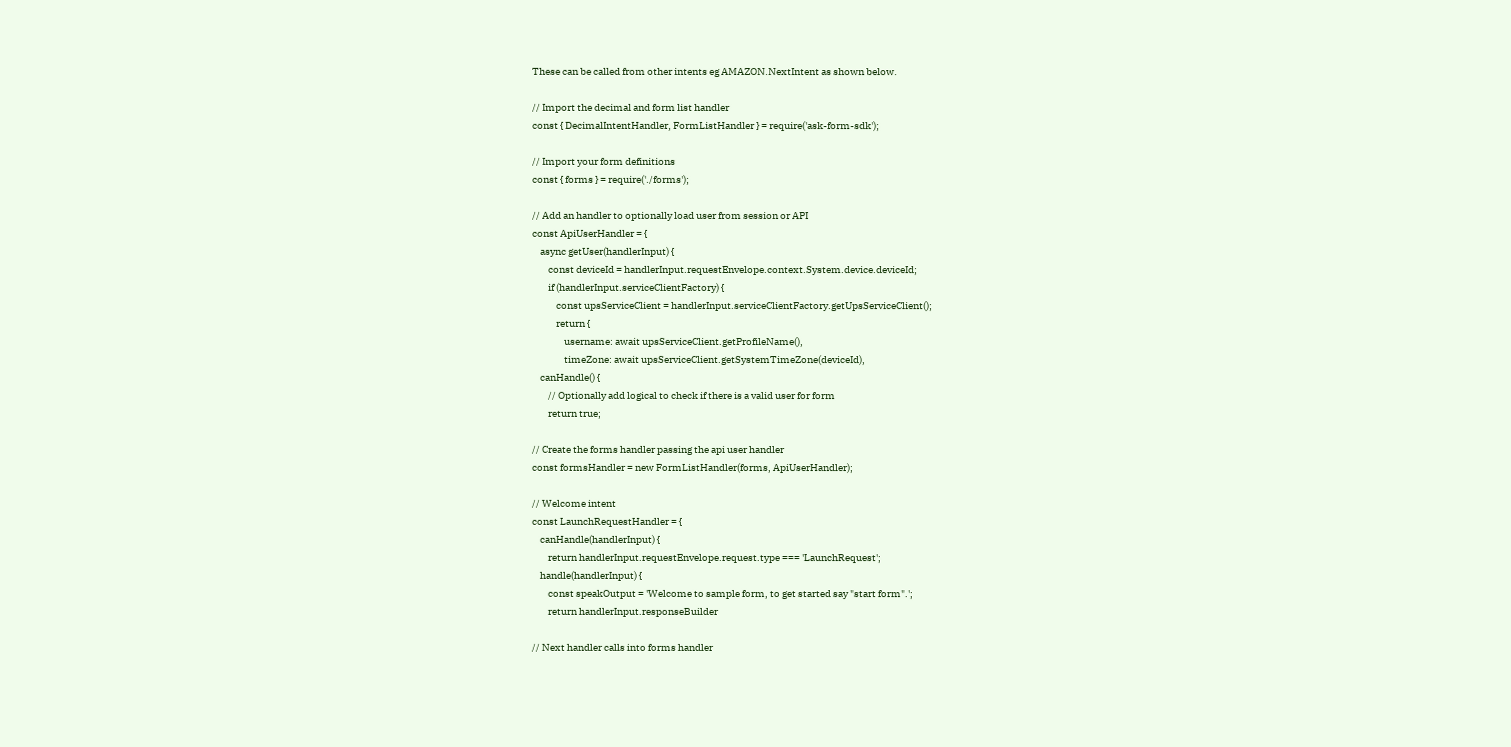These can be called from other intents eg AMAZON.NextIntent as shown below.

// Import the decimal and form list handler
const { DecimalIntentHandler, FormListHandler } = require('ask-form-sdk');

// Import your form definitions
const { forms } = require('./forms');

// Add an handler to optionally load user from session or API
const ApiUserHandler = {
    async getUser(handlerInput) {
        const deviceId = handlerInput.requestEnvelope.context.System.device.deviceId;
        if (handlerInput.serviceClientFactory) {
            const upsServiceClient = handlerInput.serviceClientFactory.getUpsServiceClient();
            return {
                username: await upsServiceClient.getProfileName(),
                timeZone: await upsServiceClient.getSystemTimeZone(deviceId),
    canHandle() {
        // Optionally add logical to check if there is a valid user for form
        return true;

// Create the forms handler passing the api user handler
const formsHandler = new FormListHandler(forms, ApiUserHandler);

// Welcome intent
const LaunchRequestHandler = {
    canHandle(handlerInput) {
        return handlerInput.requestEnvelope.request.type === 'LaunchRequest';
    handle(handlerInput) {
        const speakOutput = 'Welcome to sample form, to get started say "start form".';
        return handlerInput.responseBuilder

// Next handler calls into forms handler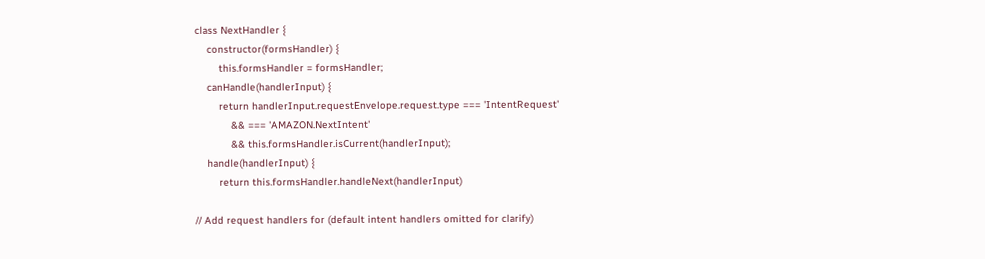class NextHandler {
    constructor(formsHandler) {
        this.formsHandler = formsHandler;
    canHandle(handlerInput) {
        return handlerInput.requestEnvelope.request.type === 'IntentRequest'
            && === 'AMAZON.NextIntent'
            && this.formsHandler.isCurrent(handlerInput);
    handle(handlerInput) {
        return this.formsHandler.handleNext(handlerInput)

// Add request handlers for (default intent handlers omitted for clarify)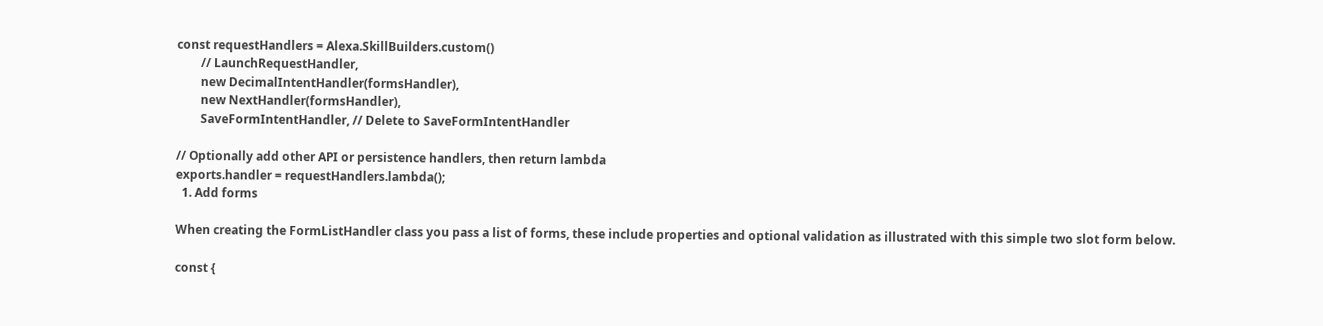const requestHandlers = Alexa.SkillBuilders.custom()
        // LaunchRequestHandler,
        new DecimalIntentHandler(formsHandler),
        new NextHandler(formsHandler),
        SaveFormIntentHandler, // Delete to SaveFormIntentHandler

// Optionally add other API or persistence handlers, then return lambda
exports.handler = requestHandlers.lambda();
  1. Add forms

When creating the FormListHandler class you pass a list of forms, these include properties and optional validation as illustrated with this simple two slot form below.

const {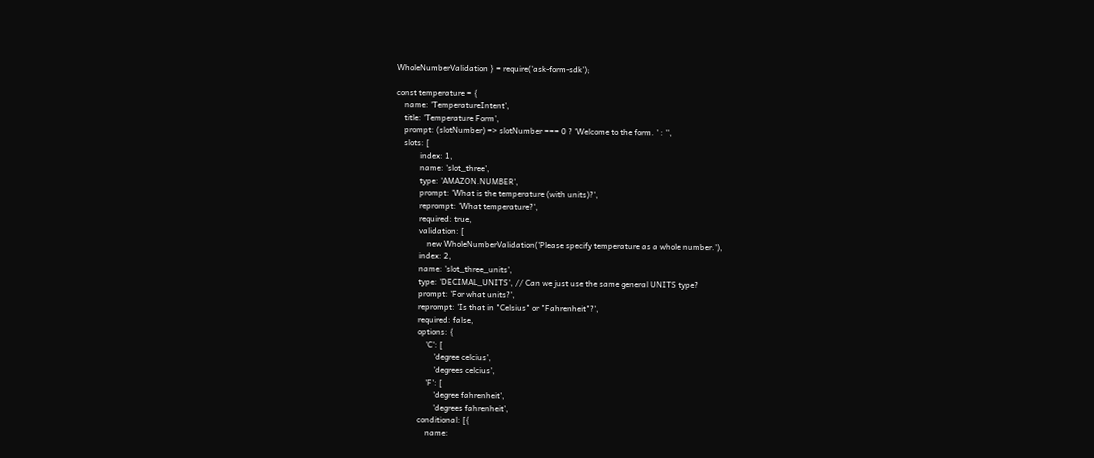WholeNumberValidation } = require('ask-form-sdk');

const temperature = {
    name: 'TemperatureIntent',
    title: 'Temperature Form',
    prompt: (slotNumber) => slotNumber === 0 ? 'Welcome to the form. ' : '',
    slots: [
            index: 1,
            name: 'slot_three',
            type: 'AMAZON.NUMBER',
            prompt: 'What is the temperature (with units)?',
            reprompt: 'What temperature?',
            required: true,
            validation: [
                new WholeNumberValidation('Please specify temperature as a whole number.'),
            index: 2,
            name: 'slot_three_units',
            type: 'DECIMAL_UNITS', // Can we just use the same general UNITS type?
            prompt: 'For what units?',
            reprompt: 'Is that in "Celsius" or "Fahrenheit"?',
            required: false,
            options: {
                'C': [
                    'degree celcius',
                    'degrees celcius',
                'F': [
                    'degree fahrenheit',
                    'degrees fahrenheit',
            conditional: [{
                name: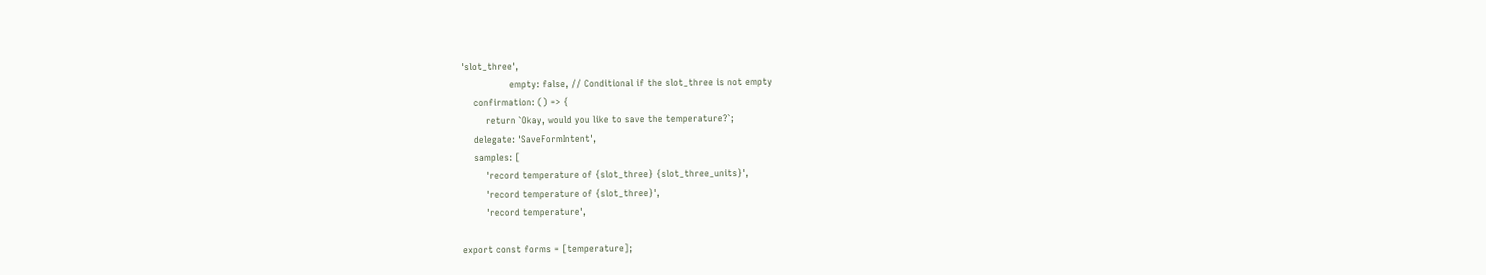'slot_three',
                empty: false, // Conditional if the slot_three is not empty
    confirmation: () => {
        return `Okay, would you like to save the temperature?`;
    delegate: 'SaveFormIntent',
    samples: [
        'record temperature of {slot_three} {slot_three_units}',
        'record temperature of {slot_three}',
        'record temperature',

export const forms = [temperature];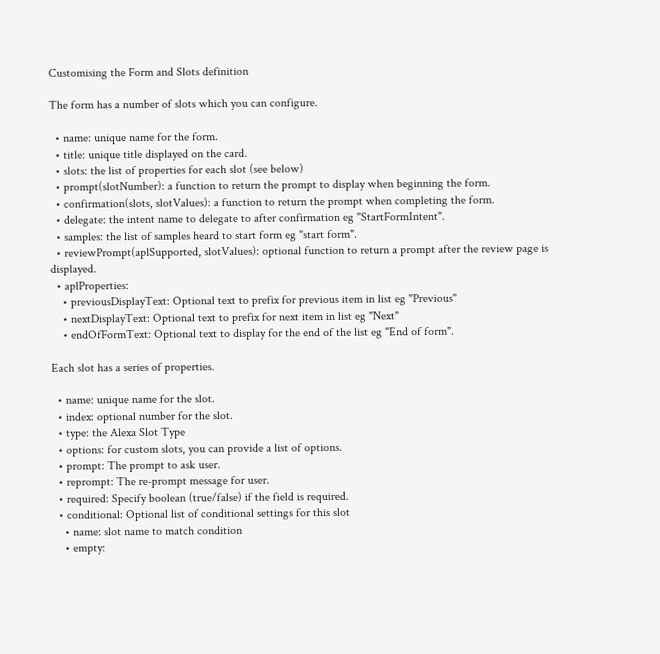Customising the Form and Slots definition

The form has a number of slots which you can configure.

  • name: unique name for the form.
  • title: unique title displayed on the card.
  • slots: the list of properties for each slot (see below)
  • prompt(slotNumber): a function to return the prompt to display when beginning the form.
  • confirmation(slots, slotValues): a function to return the prompt when completing the form.
  • delegate: the intent name to delegate to after confirmation eg "StartFormIntent".
  • samples: the list of samples heard to start form eg "start form".
  • reviewPrompt(aplSupported, slotValues): optional function to return a prompt after the review page is displayed.
  • aplProperties:
    • previousDisplayText: Optional text to prefix for previous item in list eg "Previous"
    • nextDisplayText: Optional text to prefix for next item in list eg "Next"
    • endOfFormText: Optional text to display for the end of the list eg "End of form".

Each slot has a series of properties.

  • name: unique name for the slot.
  • index: optional number for the slot.
  • type: the Alexa Slot Type
  • options: for custom slots, you can provide a list of options.
  • prompt: The prompt to ask user.
  • reprompt: The re-prompt message for user.
  • required: Specify boolean (true/false) if the field is required.
  • conditional: Optional list of conditional settings for this slot
    • name: slot name to match condition
    • empty: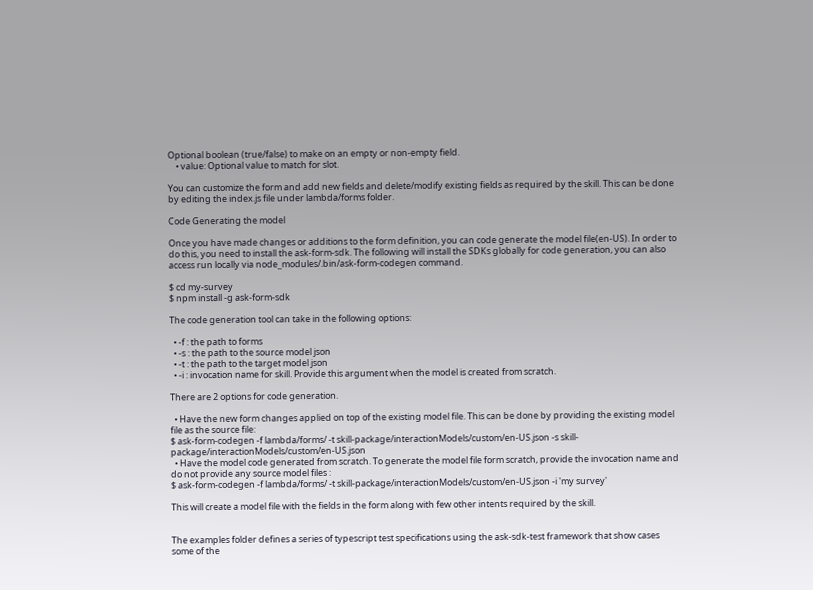Optional boolean (true/false) to make on an empty or non-empty field.
    • value: Optional value to match for slot.

You can customize the form and add new fields and delete/modify existing fields as required by the skill. This can be done by editing the index.js file under lambda/forms folder.

Code Generating the model

Once you have made changes or additions to the form definition, you can code generate the model file(en-US). In order to do this, you need to install the ask-form-sdk. The following will install the SDKs globally for code generation, you can also access run locally via node_modules/.bin/ask-form-codegen command.

$ cd my-survey
$ npm install -g ask-form-sdk

The code generation tool can take in the following options:

  • -f : the path to forms
  • -s : the path to the source model json
  • -t : the path to the target model json
  • -i : invocation name for skill. Provide this argument when the model is created from scratch.

There are 2 options for code generation.

  • Have the new form changes applied on top of the existing model file. This can be done by providing the existing model file as the source file:
$ ask-form-codegen -f lambda/forms/ -t skill-package/interactionModels/custom/en-US.json -s skill-package/interactionModels/custom/en-US.json
  • Have the model code generated from scratch. To generate the model file form scratch, provide the invocation name and do not provide any source model files :
$ ask-form-codegen -f lambda/forms/ -t skill-package/interactionModels/custom/en-US.json -i 'my survey'

This will create a model file with the fields in the form along with few other intents required by the skill.


The examples folder defines a series of typescript test specifications using the ask-sdk-test framework that show cases some of the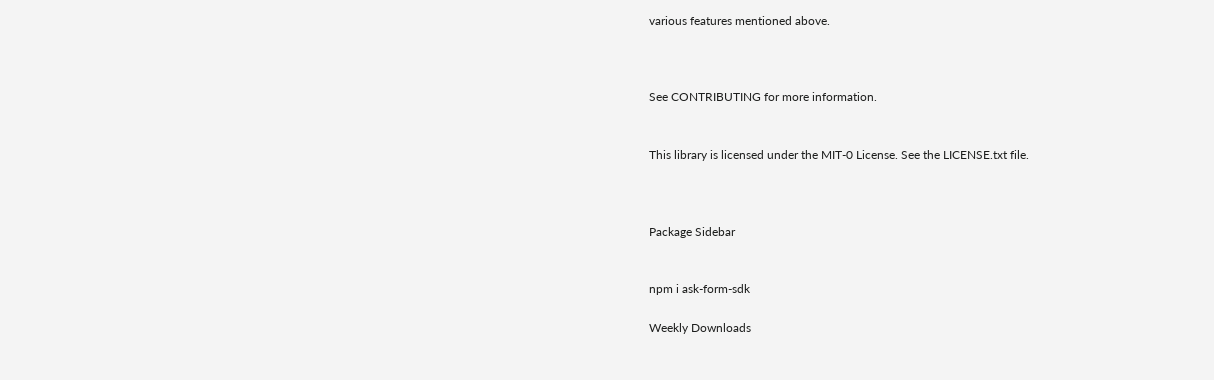various features mentioned above.



See CONTRIBUTING for more information.


This library is licensed under the MIT-0 License. See the LICENSE.txt file.



Package Sidebar


npm i ask-form-sdk

Weekly Downloads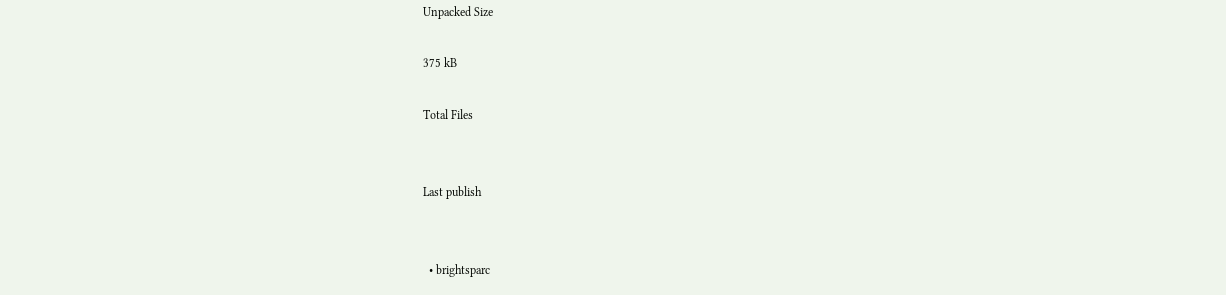Unpacked Size

375 kB

Total Files


Last publish


  • brightsparc